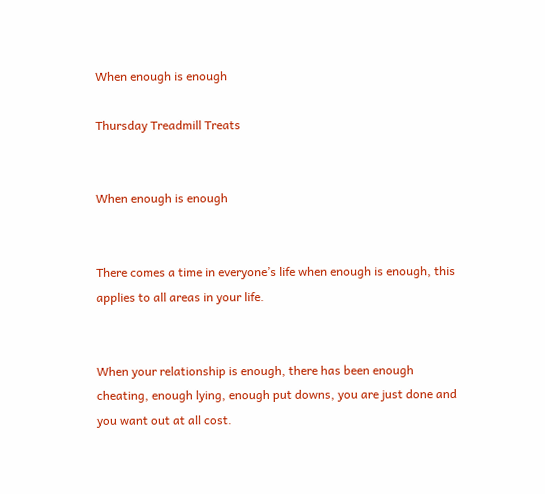When enough is enough

Thursday Treadmill Treats


When enough is enough


There comes a time in everyone’s life when enough is enough, this applies to all areas in your life.


When your relationship is enough, there has been enough cheating, enough lying, enough put downs, you are just done and you want out at all cost.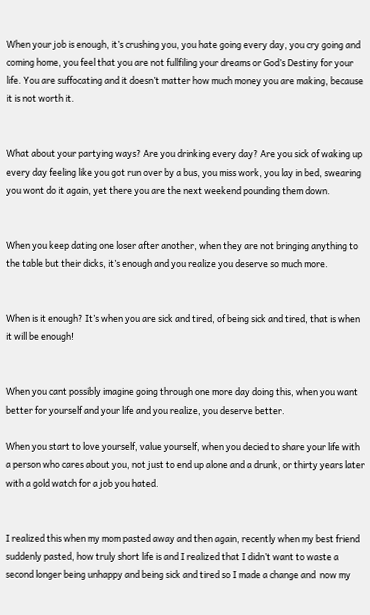When your job is enough, it’s crushing you, you hate going every day, you cry going and coming home, you feel that you are not fullfiling your dreams or God’s Destiny for your life. You are suffocating and it doesn’t matter how much money you are making, because it is not worth it.


What about your partying ways? Are you drinking every day? Are you sick of waking up every day feeling like you got run over by a bus, you miss work, you lay in bed, swearing you wont do it again, yet there you are the next weekend pounding them down.


When you keep dating one loser after another, when they are not bringing anything to the table but their dicks, it’s enough and you realize you deserve so much more.


When is it enough? It’s when you are sick and tired, of being sick and tired, that is when it will be enough!


When you cant possibly imagine going through one more day doing this, when you want better for yourself and your life and you realize, you deserve better.

When you start to love yourself, value yourself, when you decied to share your life with a person who cares about you, not just to end up alone and a drunk, or thirty years later with a gold watch for a job you hated.


I realized this when my mom pasted away and then again, recently when my best friend suddenly pasted, how truly short life is and I realized that I didn’t want to waste a second longer being unhappy and being sick and tired so I made a change and  now my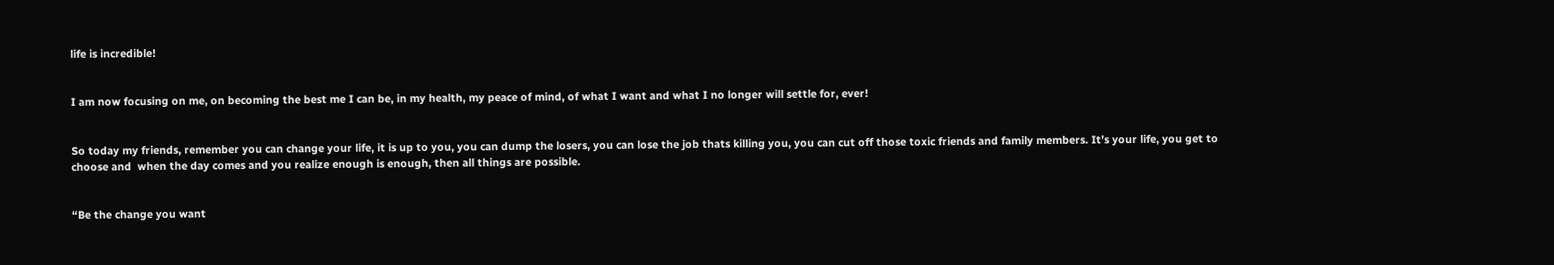life is incredible!


I am now focusing on me, on becoming the best me I can be, in my health, my peace of mind, of what I want and what I no longer will settle for, ever!


So today my friends, remember you can change your life, it is up to you, you can dump the losers, you can lose the job thats killing you, you can cut off those toxic friends and family members. It’s your life, you get to choose and  when the day comes and you realize enough is enough, then all things are possible.


“Be the change you want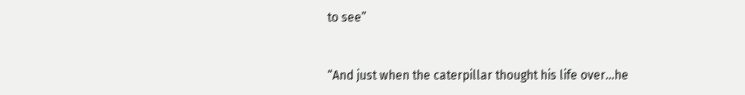to see”


“And just when the caterpillar thought his life over…he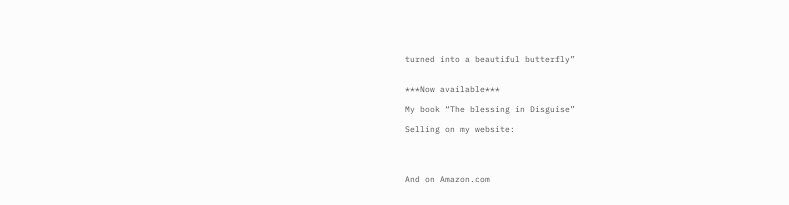turned into a beautiful butterfly”


***Now available***

My book “The blessing in Disguise”

Selling on my website:




And on Amazon.com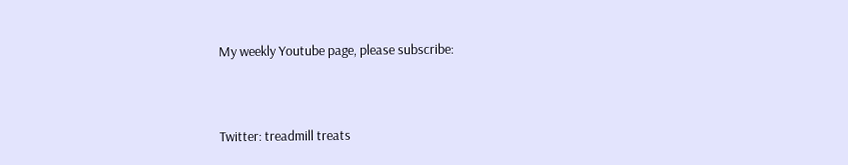My weekly Youtube page, please subscribe:


Twitter: treadmill treats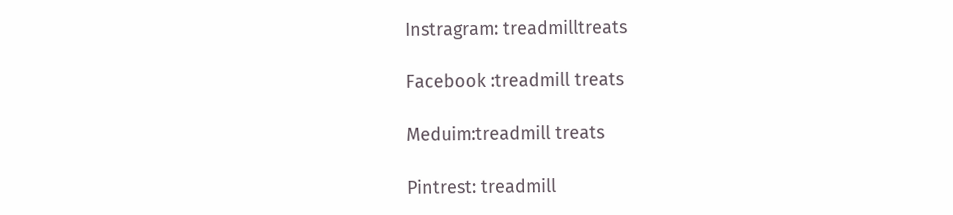Instragram: treadmilltreats

Facebook :treadmill treats

Meduim:treadmill treats

Pintrest: treadmill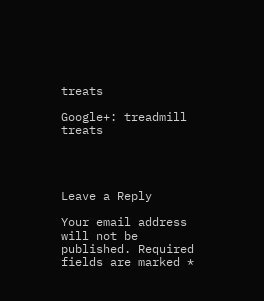treats

Google+: treadmill treats




Leave a Reply

Your email address will not be published. Required fields are marked *